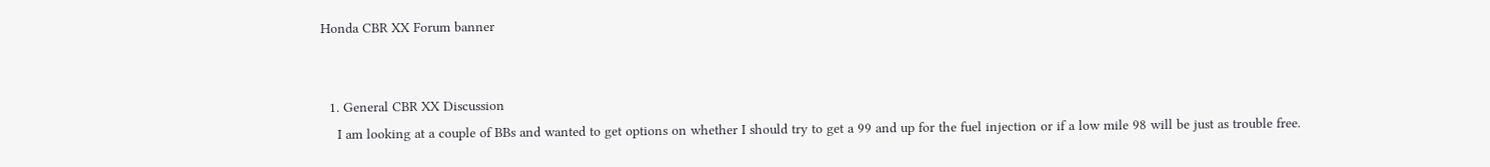Honda CBR XX Forum banner


  1. General CBR XX Discussion
    I am looking at a couple of BBs and wanted to get options on whether I should try to get a 99 and up for the fuel injection or if a low mile 98 will be just as trouble free.